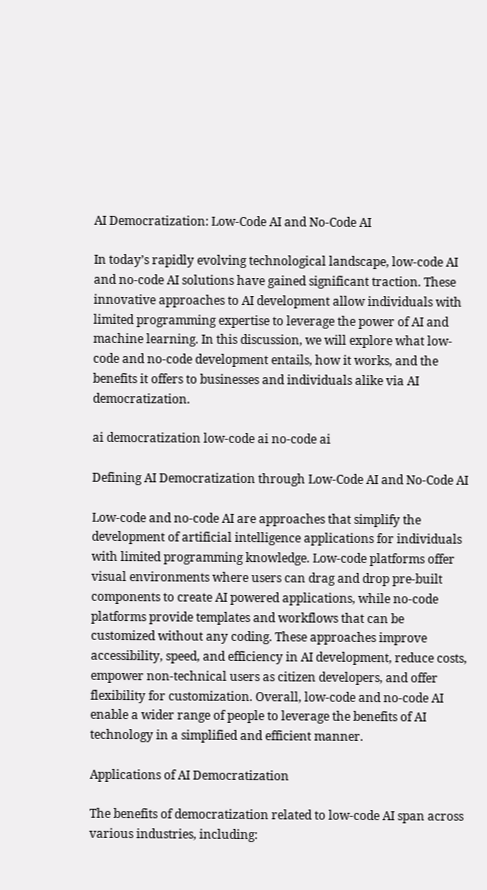AI Democratization: Low-Code AI and No-Code AI

In today’s rapidly evolving technological landscape, low-code AI and no-code AI solutions have gained significant traction. These innovative approaches to AI development allow individuals with limited programming expertise to leverage the power of AI and machine learning. In this discussion, we will explore what low-code and no-code development entails, how it works, and the benefits it offers to businesses and individuals alike via AI democratization.

ai democratization low-code ai no-code ai

Defining AI Democratization through Low-Code AI and No-Code AI

Low-code and no-code AI are approaches that simplify the development of artificial intelligence applications for individuals with limited programming knowledge. Low-code platforms offer visual environments where users can drag and drop pre-built components to create AI powered applications, while no-code platforms provide templates and workflows that can be customized without any coding. These approaches improve accessibility, speed, and efficiency in AI development, reduce costs, empower non-technical users as citizen developers, and offer flexibility for customization. Overall, low-code and no-code AI enable a wider range of people to leverage the benefits of AI technology in a simplified and efficient manner.

Applications of AI Democratization

The benefits of democratization related to low-code AI span across various industries, including: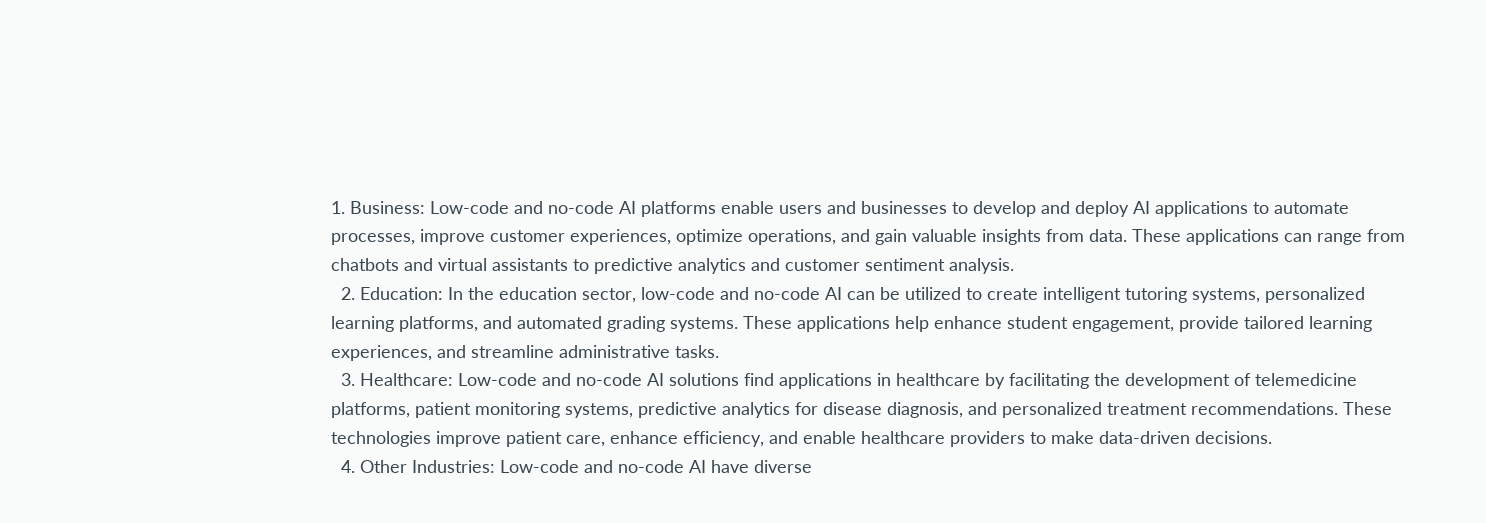1. Business: Low-code and no-code AI platforms enable users and businesses to develop and deploy AI applications to automate processes, improve customer experiences, optimize operations, and gain valuable insights from data. These applications can range from chatbots and virtual assistants to predictive analytics and customer sentiment analysis.
  2. Education: In the education sector, low-code and no-code AI can be utilized to create intelligent tutoring systems, personalized learning platforms, and automated grading systems. These applications help enhance student engagement, provide tailored learning experiences, and streamline administrative tasks.
  3. Healthcare: Low-code and no-code AI solutions find applications in healthcare by facilitating the development of telemedicine platforms, patient monitoring systems, predictive analytics for disease diagnosis, and personalized treatment recommendations. These technologies improve patient care, enhance efficiency, and enable healthcare providers to make data-driven decisions.
  4. Other Industries: Low-code and no-code AI have diverse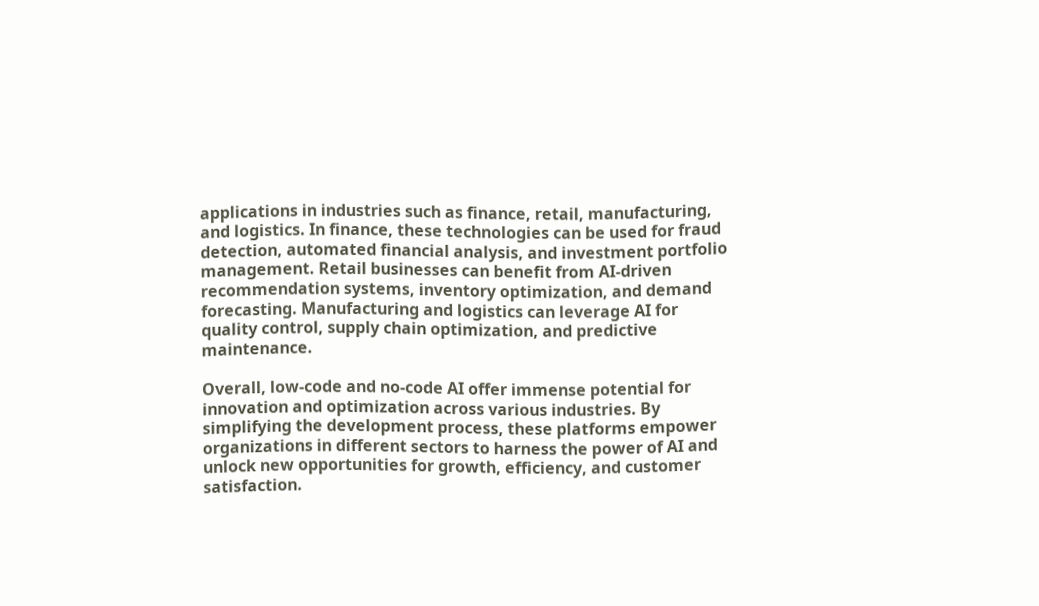applications in industries such as finance, retail, manufacturing, and logistics. In finance, these technologies can be used for fraud detection, automated financial analysis, and investment portfolio management. Retail businesses can benefit from AI-driven recommendation systems, inventory optimization, and demand forecasting. Manufacturing and logistics can leverage AI for quality control, supply chain optimization, and predictive maintenance.

Overall, low-code and no-code AI offer immense potential for innovation and optimization across various industries. By simplifying the development process, these platforms empower organizations in different sectors to harness the power of AI and unlock new opportunities for growth, efficiency, and customer satisfaction.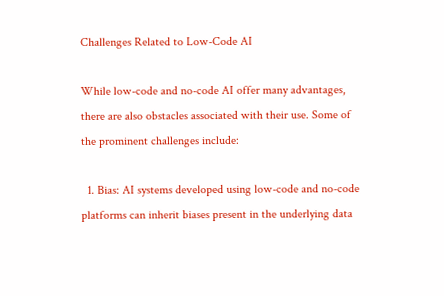Challenges Related to Low-Code AI

While low-code and no-code AI offer many advantages, there are also obstacles associated with their use. Some of the prominent challenges include:

  1. Bias: AI systems developed using low-code and no-code platforms can inherit biases present in the underlying data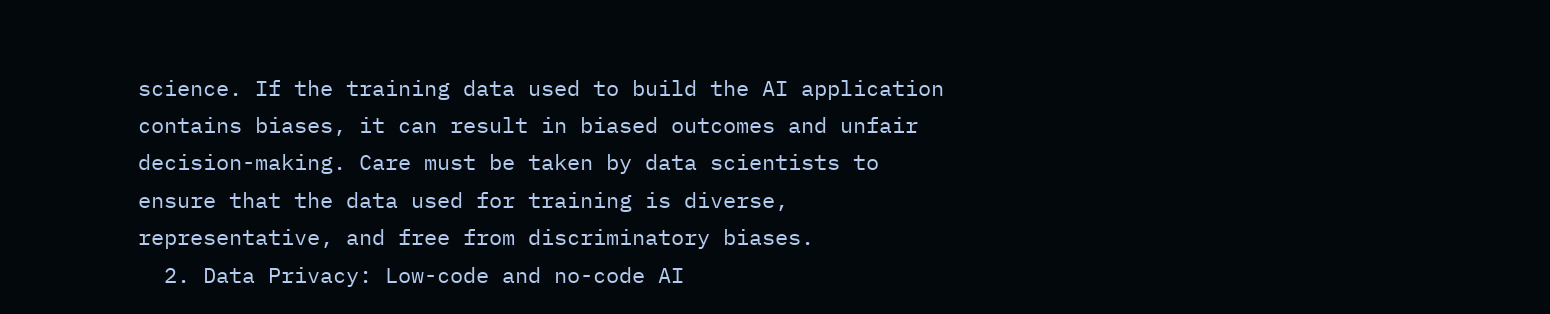science. If the training data used to build the AI application contains biases, it can result in biased outcomes and unfair decision-making. Care must be taken by data scientists to ensure that the data used for training is diverse, representative, and free from discriminatory biases.
  2. Data Privacy: Low-code and no-code AI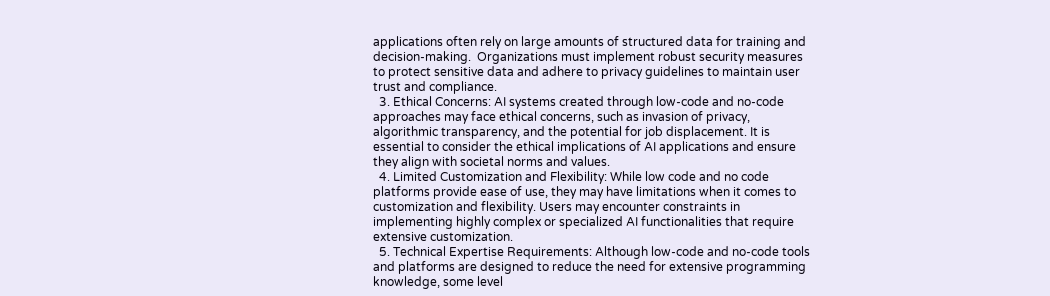applications often rely on large amounts of structured data for training and decision-making.  Organizations must implement robust security measures to protect sensitive data and adhere to privacy guidelines to maintain user trust and compliance.
  3. Ethical Concerns: AI systems created through low-code and no-code approaches may face ethical concerns, such as invasion of privacy, algorithmic transparency, and the potential for job displacement. It is essential to consider the ethical implications of AI applications and ensure they align with societal norms and values.
  4. Limited Customization and Flexibility: While low code and no code platforms provide ease of use, they may have limitations when it comes to customization and flexibility. Users may encounter constraints in implementing highly complex or specialized AI functionalities that require extensive customization.
  5. Technical Expertise Requirements: Although low-code and no-code tools and platforms are designed to reduce the need for extensive programming knowledge, some level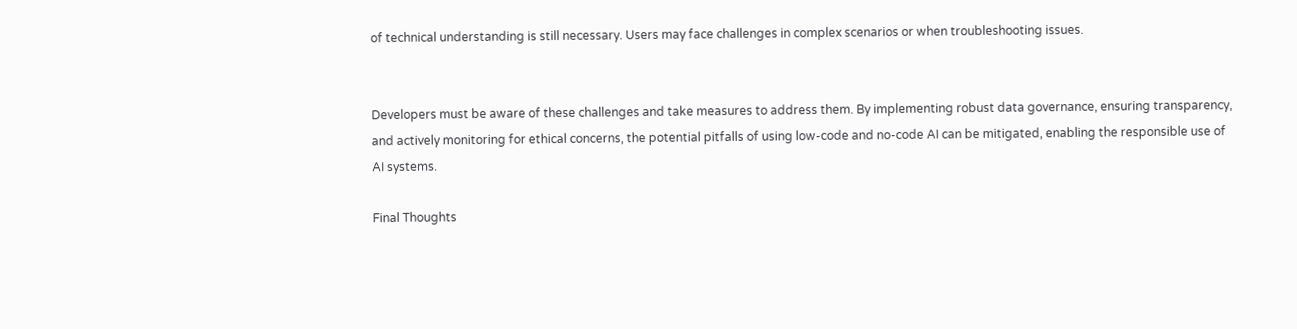of technical understanding is still necessary. Users may face challenges in complex scenarios or when troubleshooting issues.


Developers must be aware of these challenges and take measures to address them. By implementing robust data governance, ensuring transparency, and actively monitoring for ethical concerns, the potential pitfalls of using low-code and no-code AI can be mitigated, enabling the responsible use of AI systems.

Final Thoughts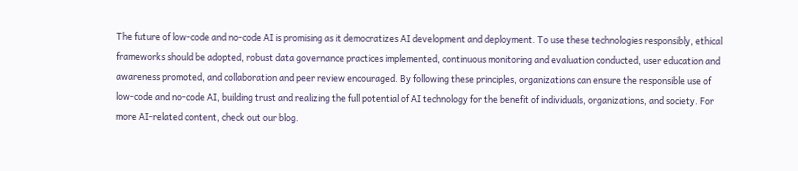The future of low-code and no-code AI is promising as it democratizes AI development and deployment. To use these technologies responsibly, ethical frameworks should be adopted, robust data governance practices implemented, continuous monitoring and evaluation conducted, user education and awareness promoted, and collaboration and peer review encouraged. By following these principles, organizations can ensure the responsible use of low-code and no-code AI, building trust and realizing the full potential of AI technology for the benefit of individuals, organizations, and society. For more AI-related content, check out our blog.